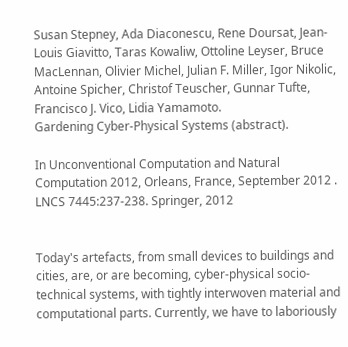Susan Stepney, Ada Diaconescu, Rene Doursat, Jean-Louis Giavitto, Taras Kowaliw, Ottoline Leyser, Bruce MacLennan, Olivier Michel, Julian F. Miller, Igor Nikolic, Antoine Spicher, Christof Teuscher, Gunnar Tufte, Francisco J. Vico, Lidia Yamamoto.
Gardening Cyber-Physical Systems (abstract).

In Unconventional Computation and Natural Computation 2012, Orleans, France, September 2012 . LNCS 7445:237-238. Springer, 2012


Today's artefacts, from small devices to buildings and cities, are, or are becoming, cyber-physical socio-technical systems, with tightly interwoven material and computational parts. Currently, we have to laboriously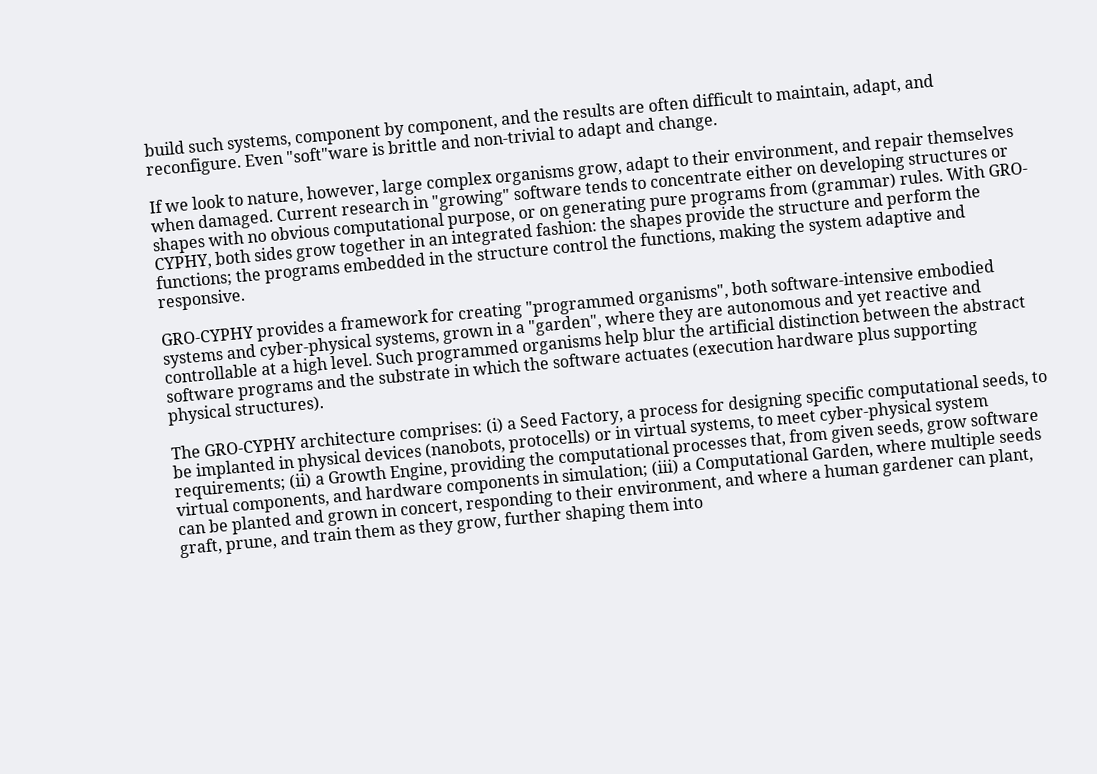build such systems, component by component, and the results are often difficult to maintain, adapt, and reconfigure. Even "soft"ware is brittle and non-trivial to adapt and change.

If we look to nature, however, large complex organisms grow, adapt to their environment, and repair themselves when damaged. Current research in "growing" software tends to concentrate either on developing structures or shapes with no obvious computational purpose, or on generating pure programs from (grammar) rules. With GRO-CYPHY, both sides grow together in an integrated fashion: the shapes provide the structure and perform the functions; the programs embedded in the structure control the functions, making the system adaptive and responsive.

GRO-CYPHY provides a framework for creating "programmed organisms", both software-intensive embodied systems and cyber-physical systems, grown in a "garden", where they are autonomous and yet reactive and controllable at a high level. Such programmed organisms help blur the artificial distinction between the abstract software programs and the substrate in which the software actuates (execution hardware plus supporting physical structures).

The GRO-CYPHY architecture comprises: (i) a Seed Factory, a process for designing specific computational seeds, to be implanted in physical devices (nanobots, protocells) or in virtual systems, to meet cyber-physical system requirements; (ii) a Growth Engine, providing the computational processes that, from given seeds, grow software virtual components, and hardware components in simulation; (iii) a Computational Garden, where multiple seeds can be planted and grown in concert, responding to their environment, and where a human gardener can plant, graft, prune, and train them as they grow, further shaping them into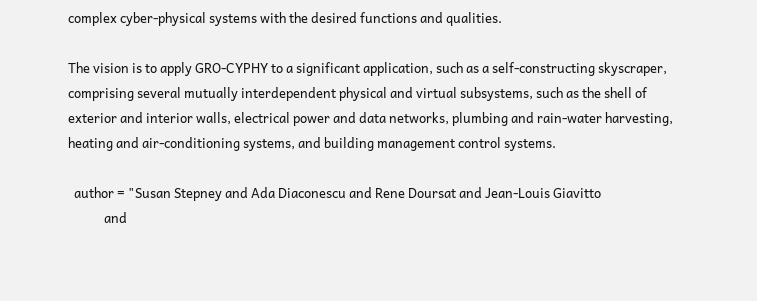complex cyber-physical systems with the desired functions and qualities.

The vision is to apply GRO-CYPHY to a significant application, such as a self-constructing skyscraper, comprising several mutually interdependent physical and virtual subsystems, such as the shell of exterior and interior walls, electrical power and data networks, plumbing and rain-water harvesting, heating and air-conditioning systems, and building management control systems.

  author = "Susan Stepney and Ada Diaconescu and Rene Doursat and Jean-Louis Giavitto
            and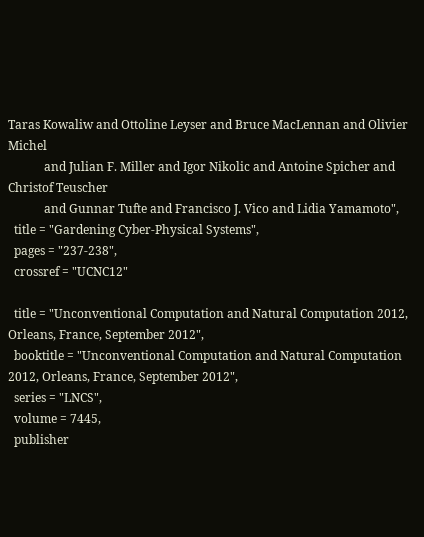Taras Kowaliw and Ottoline Leyser and Bruce MacLennan and Olivier Michel
            and Julian F. Miller and Igor Nikolic and Antoine Spicher and Christof Teuscher
            and Gunnar Tufte and Francisco J. Vico and Lidia Yamamoto",
  title = "Gardening Cyber-Physical Systems",
  pages = "237-238",
  crossref = "UCNC12"

  title = "Unconventional Computation and Natural Computation 2012, Orleans, France, September 2012",
  booktitle = "Unconventional Computation and Natural Computation 2012, Orleans, France, September 2012",
  series = "LNCS",
  volume = 7445,
  publisher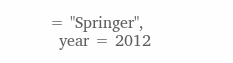= "Springer",
  year = 2012